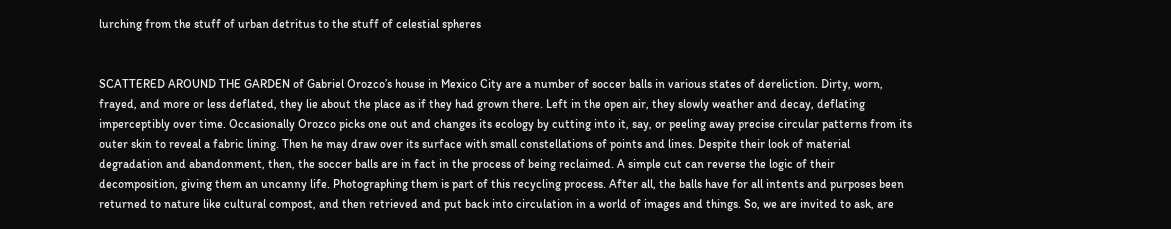lurching from the stuff of urban detritus to the stuff of celestial spheres


SCATTERED AROUND THE GARDEN of Gabriel Orozco’s house in Mexico City are a number of soccer balls in various states of dereliction. Dirty, worn, frayed, and more or less deflated, they lie about the place as if they had grown there. Left in the open air, they slowly weather and decay, deflating imperceptibly over time. Occasionally Orozco picks one out and changes its ecology by cutting into it, say, or peeling away precise circular patterns from its outer skin to reveal a fabric lining. Then he may draw over its surface with small constellations of points and lines. Despite their look of material degradation and abandonment, then, the soccer balls are in fact in the process of being reclaimed. A simple cut can reverse the logic of their decomposition, giving them an uncanny life. Photographing them is part of this recycling process. After all, the balls have for all intents and purposes been returned to nature like cultural compost, and then retrieved and put back into circulation in a world of images and things. So, we are invited to ask, are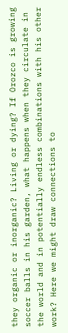they organic or inorganic? Living or dying? If Orozco is growing soccer balls in his garden, what happens when they circulate in the world and in potentially endless combinations with his other work? Here we might draw connections to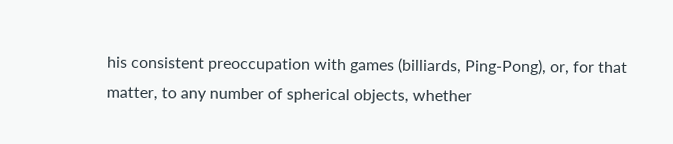his consistent preoccupation with games (billiards, Ping-Pong), or, for that matter, to any number of spherical objects, whether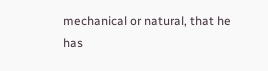mechanical or natural, that he has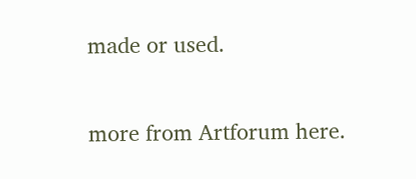made or used.

more from Artforum here.